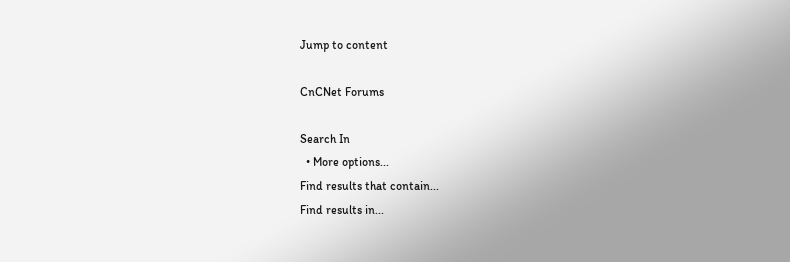Jump to content

CnCNet Forums

Search In
  • More options...
Find results that contain...
Find results in...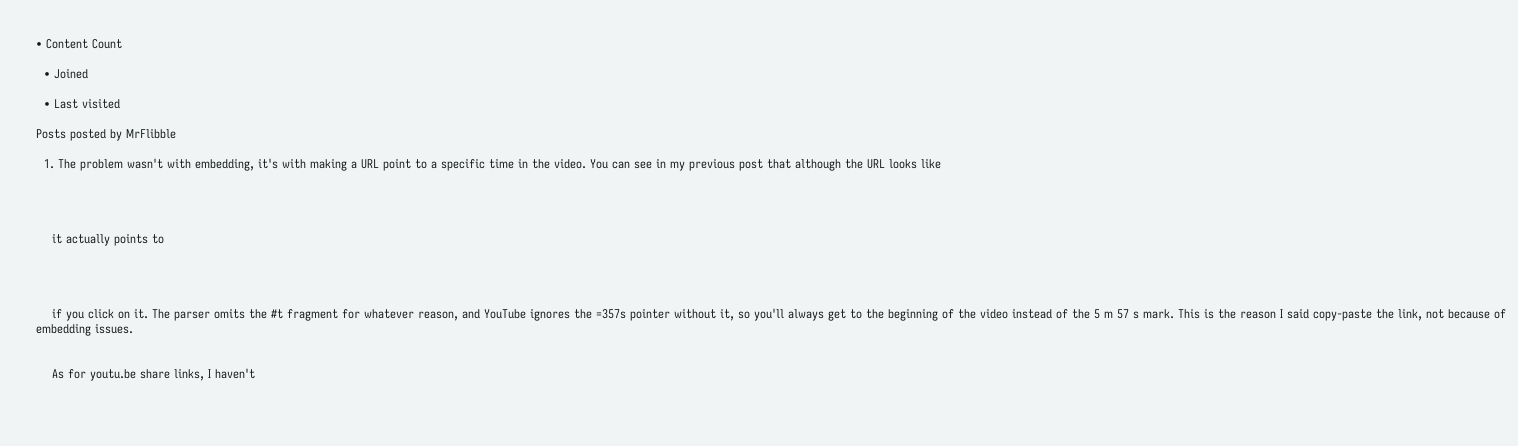• Content Count

  • Joined

  • Last visited

Posts posted by MrFlibble

  1. The problem wasn't with embedding, it's with making a URL point to a specific time in the video. You can see in my previous post that although the URL looks like




    it actually points to




    if you click on it. The parser omits the #t fragment for whatever reason, and YouTube ignores the =357s pointer without it, so you'll always get to the beginning of the video instead of the 5 m 57 s mark. This is the reason I said copy-paste the link, not because of embedding issues.


    As for youtu.be share links, I haven't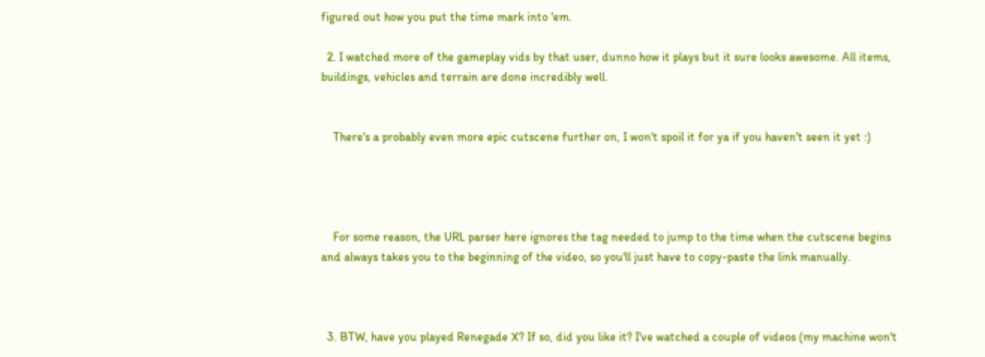figured out how you put the time mark into 'em.

  2. I watched more of the gameplay vids by that user, dunno how it plays but it sure looks awesome. All items, buildings, vehicles and terrain are done incredibly well.


    There's a probably even more epic cutscene further on, I won't spoil it for ya if you haven't seen it yet :)




    For some reason, the URL parser here ignores the tag needed to jump to the time when the cutscene begins and always takes you to the beginning of the video, so you'll just have to copy-paste the link manually.



  3. BTW, have you played Renegade X? If so, did you like it? I've watched a couple of videos (my machine won't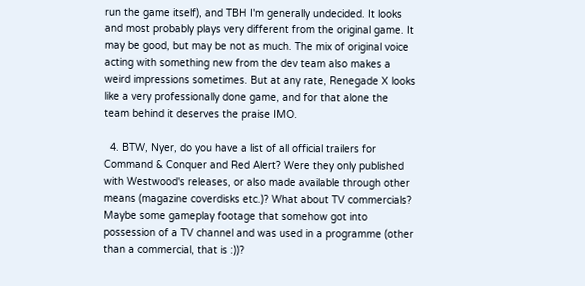run the game itself), and TBH I'm generally undecided. It looks and most probably plays very different from the original game. It may be good, but may be not as much. The mix of original voice acting with something new from the dev team also makes a weird impressions sometimes. But at any rate, Renegade X looks like a very professionally done game, and for that alone the team behind it deserves the praise IMO.

  4. BTW, Nyer, do you have a list of all official trailers for Command & Conquer and Red Alert? Were they only published with Westwood's releases, or also made available through other means (magazine coverdisks etc.)? What about TV commercials? Maybe some gameplay footage that somehow got into possession of a TV channel and was used in a programme (other than a commercial, that is :))?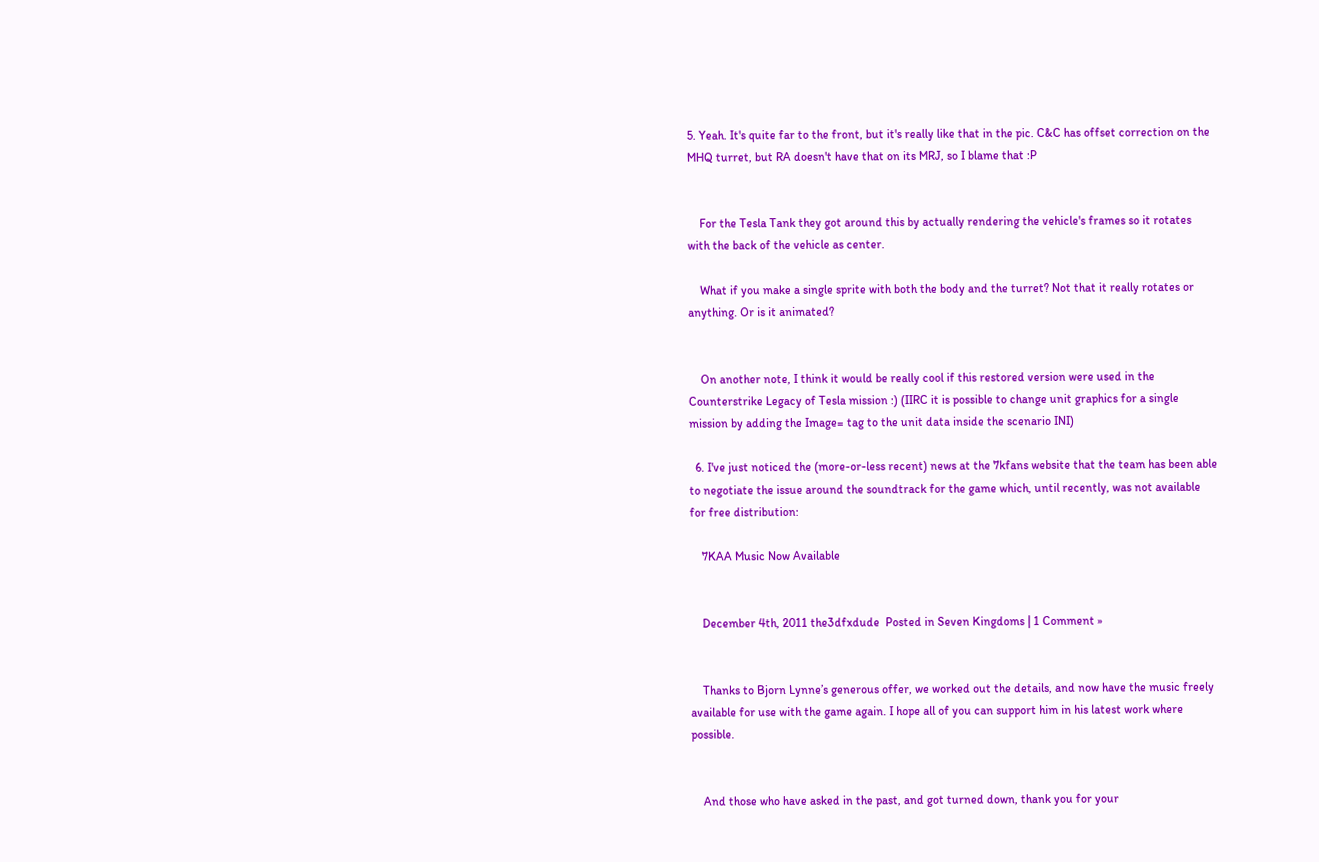5. Yeah. It's quite far to the front, but it's really like that in the pic. C&C has offset correction on the MHQ turret, but RA doesn't have that on its MRJ, so I blame that :P


    For the Tesla Tank they got around this by actually rendering the vehicle's frames so it rotates with the back of the vehicle as center.

    What if you make a single sprite with both the body and the turret? Not that it really rotates or anything. Or is it animated?


    On another note, I think it would be really cool if this restored version were used in the Counterstrike Legacy of Tesla mission :) (IIRC it is possible to change unit graphics for a single mission by adding the Image= tag to the unit data inside the scenario INI)

  6. I've just noticed the (more-or-less recent) news at the 7kfans website that the team has been able to negotiate the issue around the soundtrack for the game which, until recently, was not available for free distribution:

    7KAA Music Now Available


    December 4th, 2011 the3dfxdude  Posted in Seven Kingdoms | 1 Comment »


    Thanks to Bjorn Lynne’s generous offer, we worked out the details, and now have the music freely available for use with the game again. I hope all of you can support him in his latest work where possible.


    And those who have asked in the past, and got turned down, thank you for your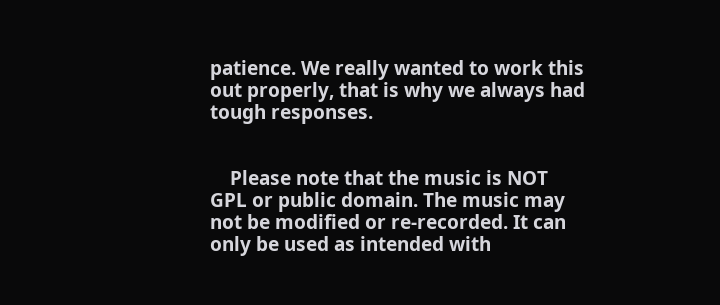patience. We really wanted to work this out properly, that is why we always had tough responses.


    Please note that the music is NOT GPL or public domain. The music may not be modified or re-recorded. It can only be used as intended with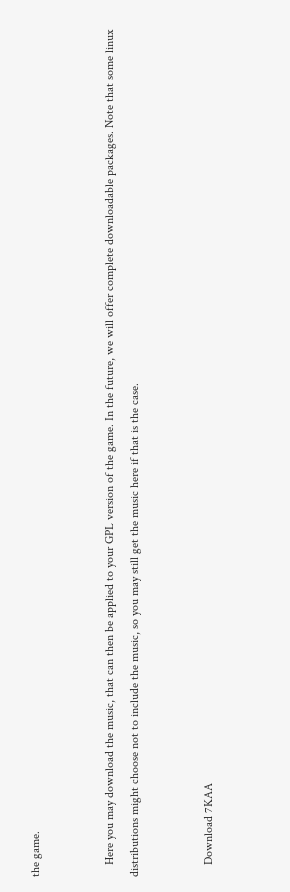the game.


    Here you may download the music, that can then be applied to your GPL version of the game. In the future, we will offer complete downloadable packages. Note that some linux distributions might choose not to include the music, so you may still get the music here if that is the case.


    Download 7KAA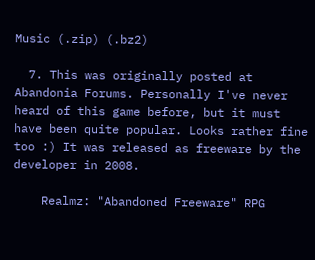Music (.zip) (.bz2)

  7. This was originally posted at Abandonia Forums. Personally I've never heard of this game before, but it must have been quite popular. Looks rather fine too :) It was released as freeware by the developer in 2008.

    Realmz: "Abandoned Freeware" RPG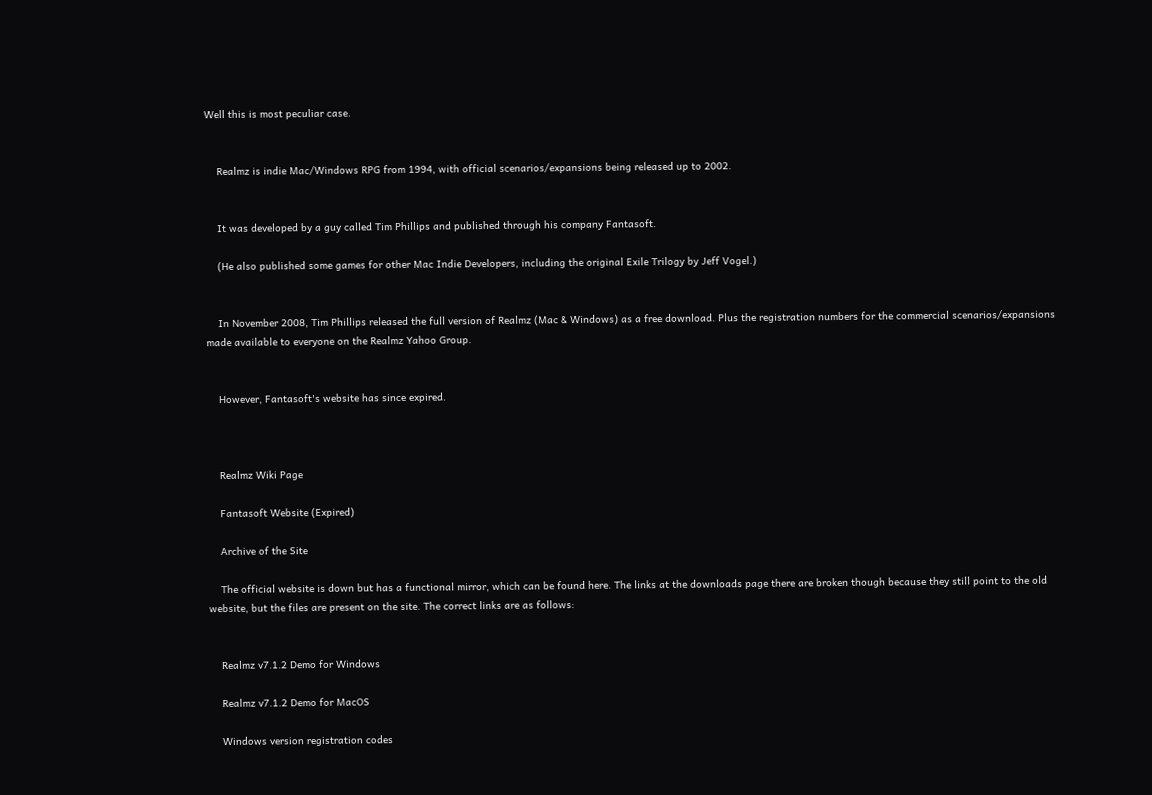Well this is most peculiar case.


    Realmz is indie Mac/Windows RPG from 1994, with official scenarios/expansions being released up to 2002.


    It was developed by a guy called Tim Phillips and published through his company Fantasoft.

    (He also published some games for other Mac Indie Developers, including the original Exile Trilogy by Jeff Vogel.)


    In November 2008, Tim Phillips released the full version of Realmz (Mac & Windows) as a free download. Plus the registration numbers for the commercial scenarios/expansions made available to everyone on the Realmz Yahoo Group.


    However, Fantasoft's website has since expired.



    Realmz Wiki Page

    Fantasoft Website (Expired)

    Archive of the Site

    The official website is down but has a functional mirror, which can be found here. The links at the downloads page there are broken though because they still point to the old website, but the files are present on the site. The correct links are as follows:


    Realmz v7.1.2 Demo for Windows

    Realmz v7.1.2 Demo for MacOS

    Windows version registration codes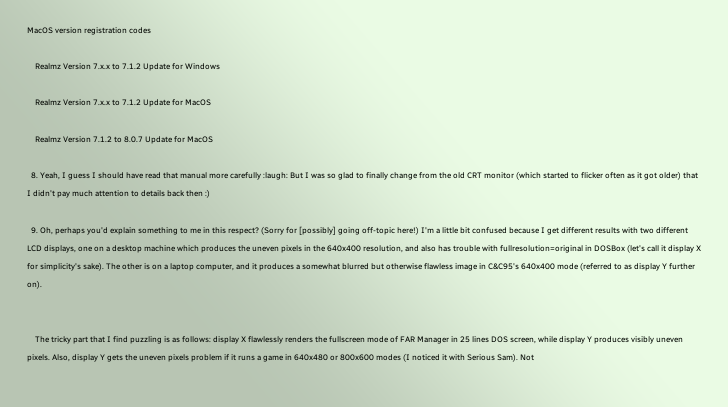MacOS version registration codes

    Realmz Version 7.x.x to 7.1.2 Update for Windows

    Realmz Version 7.x.x to 7.1.2 Update for MacOS

    Realmz Version 7.1.2 to 8.0.7 Update for MacOS

  8. Yeah, I guess I should have read that manual more carefully :laugh: But I was so glad to finally change from the old CRT monitor (which started to flicker often as it got older) that I didn't pay much attention to details back then :)

  9. Oh, perhaps you'd explain something to me in this respect? (Sorry for [possibly] going off-topic here!) I'm a little bit confused because I get different results with two different LCD displays, one on a desktop machine which produces the uneven pixels in the 640x400 resolution, and also has trouble with fullresolution=original in DOSBox (let's call it display X for simplicity's sake). The other is on a laptop computer, and it produces a somewhat blurred but otherwise flawless image in C&C95's 640x400 mode (referred to as display Y further on).


    The tricky part that I find puzzling is as follows: display X flawlessly renders the fullscreen mode of FAR Manager in 25 lines DOS screen, while display Y produces visibly uneven pixels. Also, display Y gets the uneven pixels problem if it runs a game in 640x480 or 800x600 modes (I noticed it with Serious Sam). Not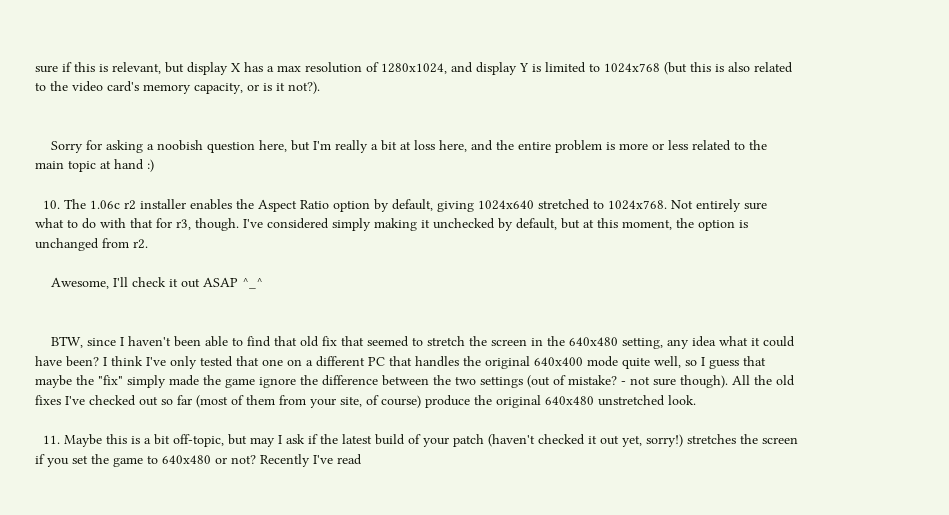sure if this is relevant, but display X has a max resolution of 1280x1024, and display Y is limited to 1024x768 (but this is also related to the video card's memory capacity, or is it not?).


    Sorry for asking a noobish question here, but I'm really a bit at loss here, and the entire problem is more or less related to the main topic at hand :)

  10. The 1.06c r2 installer enables the Aspect Ratio option by default, giving 1024x640 stretched to 1024x768. Not entirely sure what to do with that for r3, though. I've considered simply making it unchecked by default, but at this moment, the option is unchanged from r2.

    Awesome, I'll check it out ASAP ^_^


    BTW, since I haven't been able to find that old fix that seemed to stretch the screen in the 640x480 setting, any idea what it could have been? I think I've only tested that one on a different PC that handles the original 640x400 mode quite well, so I guess that maybe the "fix" simply made the game ignore the difference between the two settings (out of mistake? - not sure though). All the old fixes I've checked out so far (most of them from your site, of course) produce the original 640x480 unstretched look.

  11. Maybe this is a bit off-topic, but may I ask if the latest build of your patch (haven't checked it out yet, sorry!) stretches the screen if you set the game to 640x480 or not? Recently I've read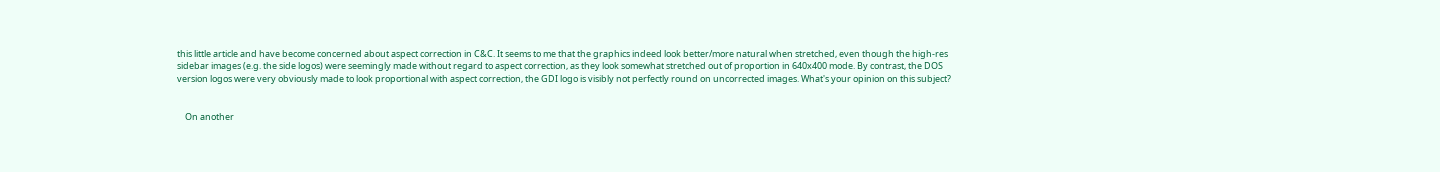this little article and have become concerned about aspect correction in C&C. It seems to me that the graphics indeed look better/more natural when stretched, even though the high-res sidebar images (e.g. the side logos) were seemingly made without regard to aspect correction, as they look somewhat stretched out of proportion in 640x400 mode. By contrast, the DOS version logos were very obviously made to look proportional with aspect correction, the GDI logo is visibly not perfectly round on uncorrected images. What's your opinion on this subject?


    On another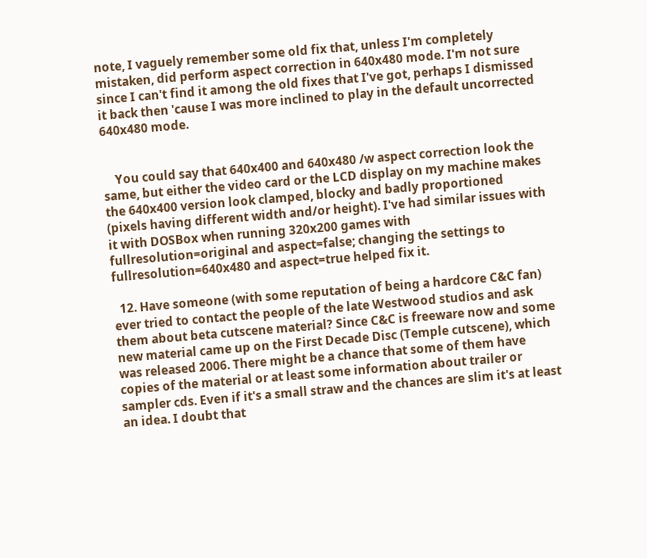note, I vaguely remember some old fix that, unless I'm completely mistaken, did perform aspect correction in 640x480 mode. I'm not sure since I can't find it among the old fixes that I've got, perhaps I dismissed it back then 'cause I was more inclined to play in the default uncorrected 640x480 mode.


    You could say that 640x400 and 640x480 /w aspect correction look the same, but either the video card or the LCD display on my machine makes the 640x400 version look clamped, blocky and badly proportioned (pixels having different width and/or height). I've had similar issues with it with DOSBox when running 320x200 games with fullresolution=original and aspect=false; changing the settings to fullresolution=640x480 and aspect=true helped fix it.

  12. Have someone (with some reputation of being a hardcore C&C fan) ever tried to contact the people of the late Westwood studios and ask them about beta cutscene material? Since C&C is freeware now and some new material came up on the First Decade Disc (Temple cutscene), which was released 2006. There might be a chance that some of them have copies of the material or at least some information about trailer or sampler cds. Even if it's a small straw and the chances are slim it's at least an idea. I doubt that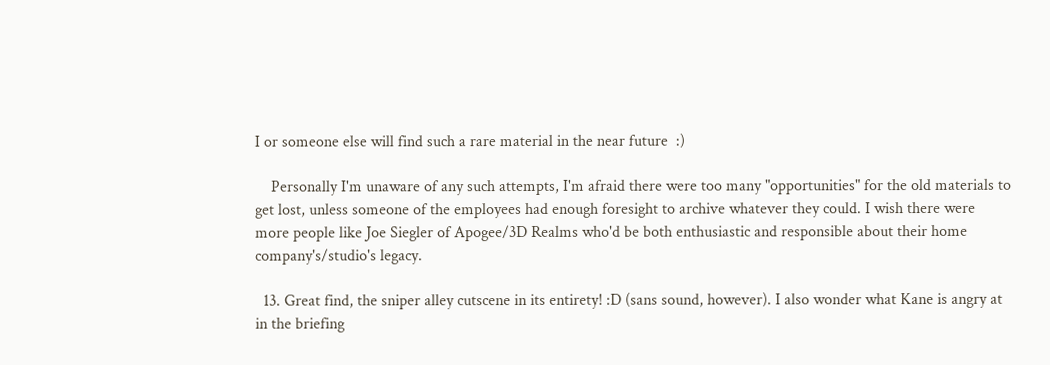I or someone else will find such a rare material in the near future  :)

    Personally I'm unaware of any such attempts, I'm afraid there were too many "opportunities" for the old materials to get lost, unless someone of the employees had enough foresight to archive whatever they could. I wish there were more people like Joe Siegler of Apogee/3D Realms who'd be both enthusiastic and responsible about their home company's/studio's legacy.

  13. Great find, the sniper alley cutscene in its entirety! :D (sans sound, however). I also wonder what Kane is angry at in the briefing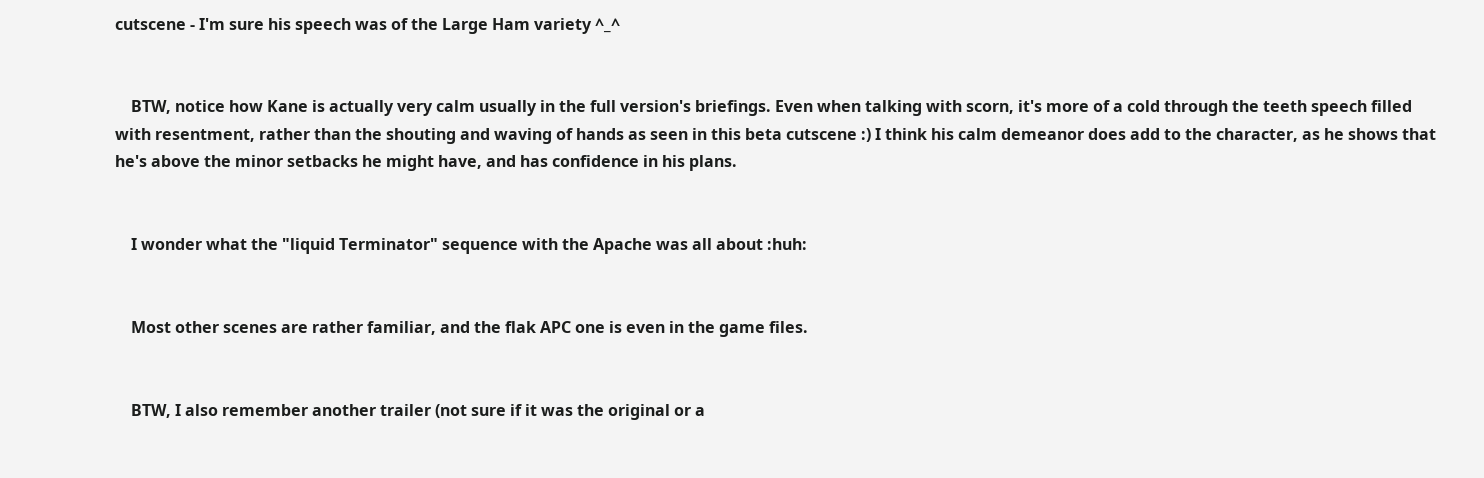cutscene - I'm sure his speech was of the Large Ham variety ^_^


    BTW, notice how Kane is actually very calm usually in the full version's briefings. Even when talking with scorn, it's more of a cold through the teeth speech filled with resentment, rather than the shouting and waving of hands as seen in this beta cutscene :) I think his calm demeanor does add to the character, as he shows that he's above the minor setbacks he might have, and has confidence in his plans.


    I wonder what the "liquid Terminator" sequence with the Apache was all about :huh:


    Most other scenes are rather familiar, and the flak APC one is even in the game files.


    BTW, I also remember another trailer (not sure if it was the original or a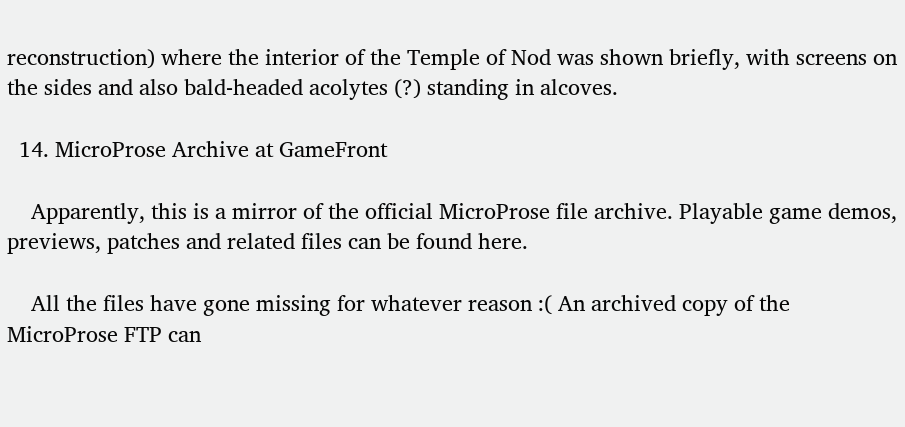reconstruction) where the interior of the Temple of Nod was shown briefly, with screens on the sides and also bald-headed acolytes (?) standing in alcoves.

  14. MicroProse Archive at GameFront

    Apparently, this is a mirror of the official MicroProse file archive. Playable game demos, previews, patches and related files can be found here.

    All the files have gone missing for whatever reason :( An archived copy of the MicroProse FTP can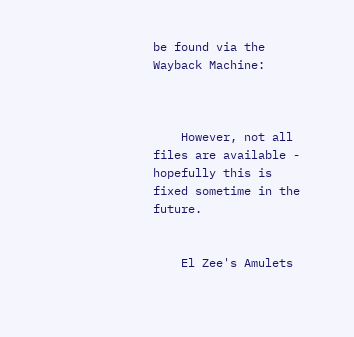be found via the Wayback Machine:



    However, not all files are available - hopefully this is fixed sometime in the future.


    El Zee's Amulets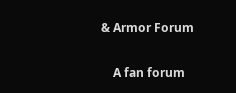& Armor Forum

    A fan forum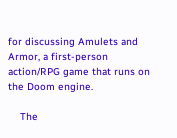for discussing Amulets and Armor, a first-person action/RPG game that runs on the Doom engine.

    The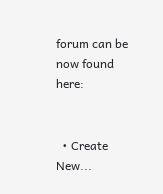forum can be now found here:


  • Create New...